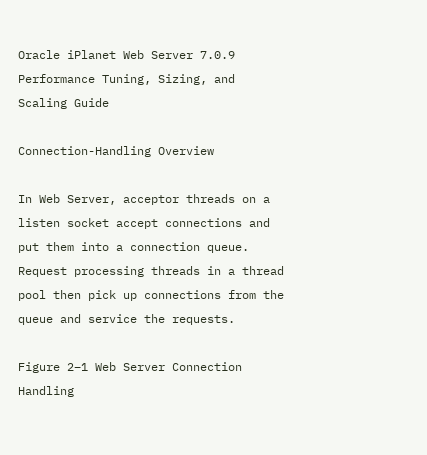Oracle iPlanet Web Server 7.0.9 Performance Tuning, Sizing, and Scaling Guide

Connection-Handling Overview

In Web Server, acceptor threads on a listen socket accept connections and put them into a connection queue. Request processing threads in a thread pool then pick up connections from the queue and service the requests.

Figure 2–1 Web Server Connection Handling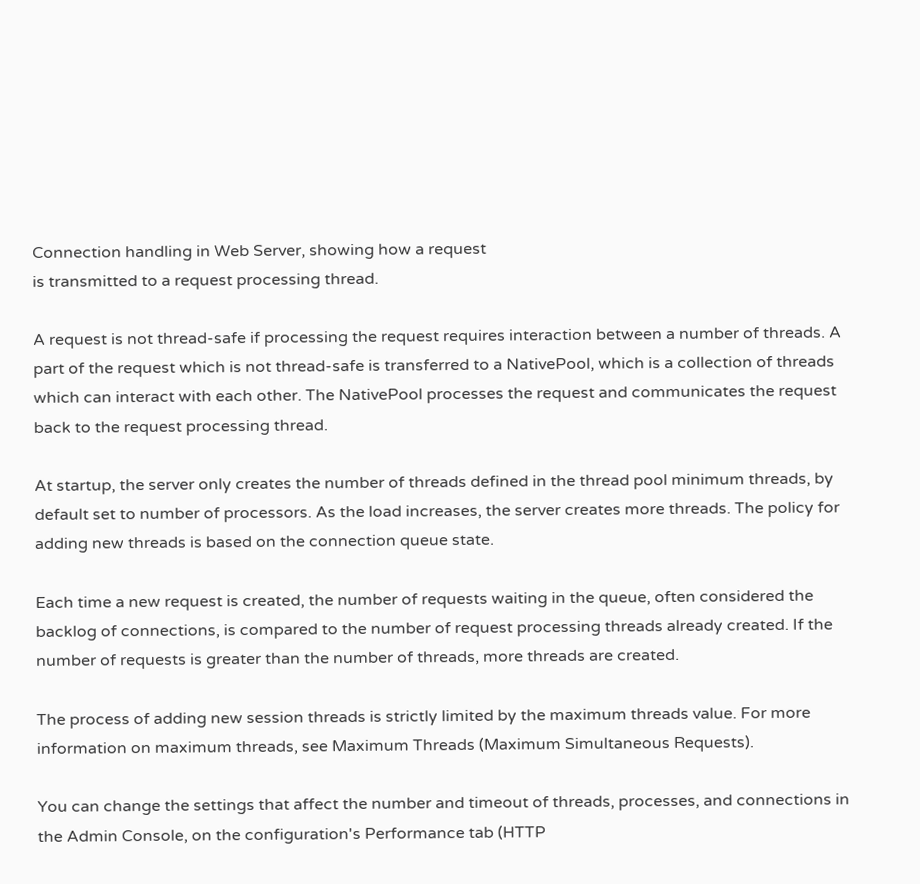Connection handling in Web Server, showing how a request
is transmitted to a request processing thread.

A request is not thread-safe if processing the request requires interaction between a number of threads. A part of the request which is not thread-safe is transferred to a NativePool, which is a collection of threads which can interact with each other. The NativePool processes the request and communicates the request back to the request processing thread.

At startup, the server only creates the number of threads defined in the thread pool minimum threads, by default set to number of processors. As the load increases, the server creates more threads. The policy for adding new threads is based on the connection queue state.

Each time a new request is created, the number of requests waiting in the queue, often considered the backlog of connections, is compared to the number of request processing threads already created. If the number of requests is greater than the number of threads, more threads are created.

The process of adding new session threads is strictly limited by the maximum threads value. For more information on maximum threads, see Maximum Threads (Maximum Simultaneous Requests).

You can change the settings that affect the number and timeout of threads, processes, and connections in the Admin Console, on the configuration's Performance tab (HTTP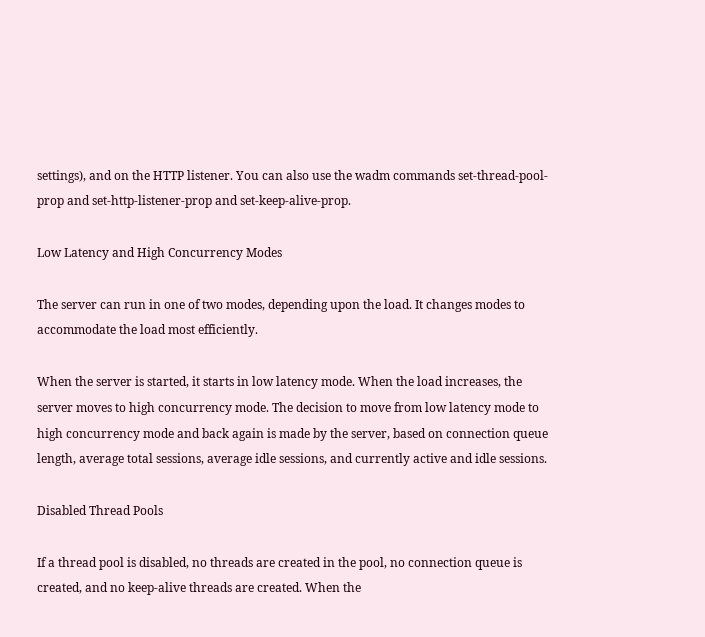settings), and on the HTTP listener. You can also use the wadm commands set-thread-pool-prop and set-http-listener-prop and set-keep-alive-prop.

Low Latency and High Concurrency Modes

The server can run in one of two modes, depending upon the load. It changes modes to accommodate the load most efficiently.

When the server is started, it starts in low latency mode. When the load increases, the server moves to high concurrency mode. The decision to move from low latency mode to high concurrency mode and back again is made by the server, based on connection queue length, average total sessions, average idle sessions, and currently active and idle sessions.

Disabled Thread Pools

If a thread pool is disabled, no threads are created in the pool, no connection queue is created, and no keep-alive threads are created. When the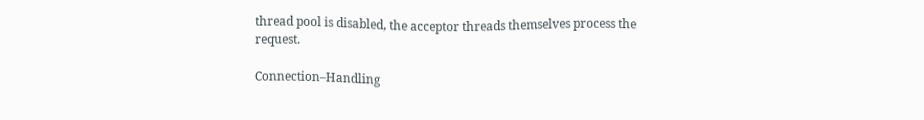thread pool is disabled, the acceptor threads themselves process the request.

Connection–Handling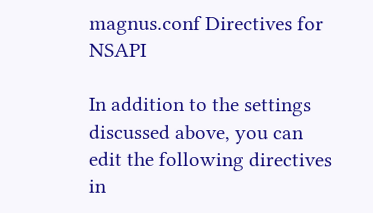magnus.conf Directives for NSAPI

In addition to the settings discussed above, you can edit the following directives in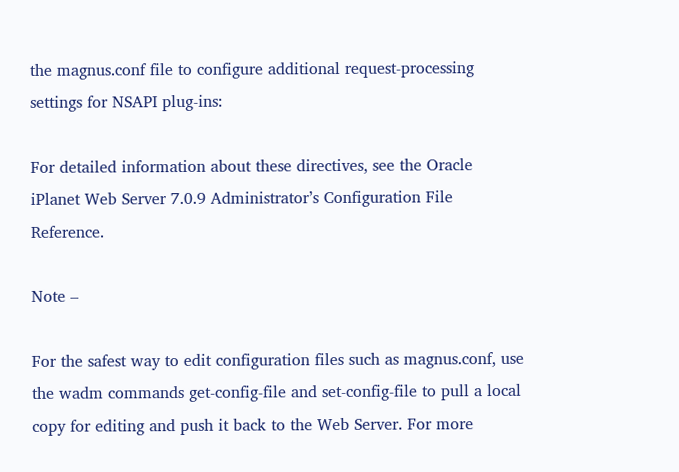the magnus.conf file to configure additional request-processing settings for NSAPI plug-ins:

For detailed information about these directives, see the Oracle iPlanet Web Server 7.0.9 Administrator’s Configuration File Reference.

Note –

For the safest way to edit configuration files such as magnus.conf, use the wadm commands get-config-file and set-config-file to pull a local copy for editing and push it back to the Web Server. For more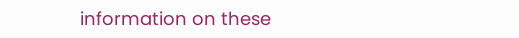information on these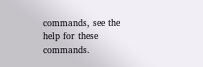commands, see the help for these commands.